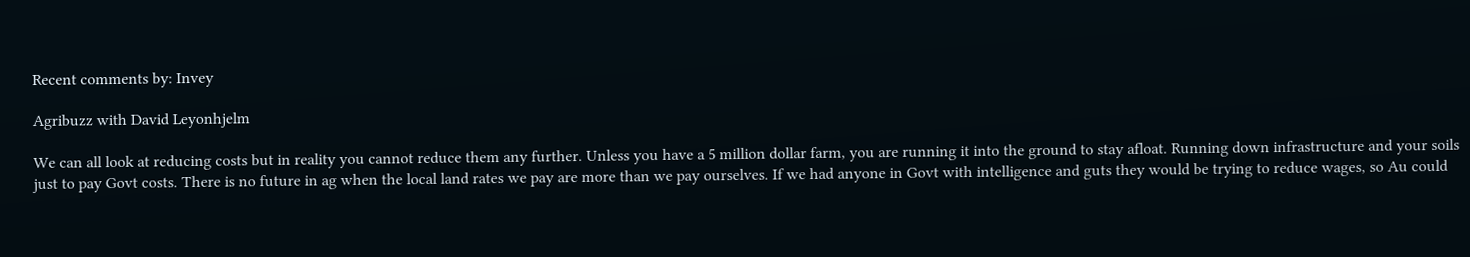Recent comments by: Invey

Agribuzz with David Leyonhjelm

We can all look at reducing costs but in reality you cannot reduce them any further. Unless you have a 5 million dollar farm, you are running it into the ground to stay afloat. Running down infrastructure and your soils just to pay Govt costs. There is no future in ag when the local land rates we pay are more than we pay ourselves. If we had anyone in Govt with intelligence and guts they would be trying to reduce wages, so Au could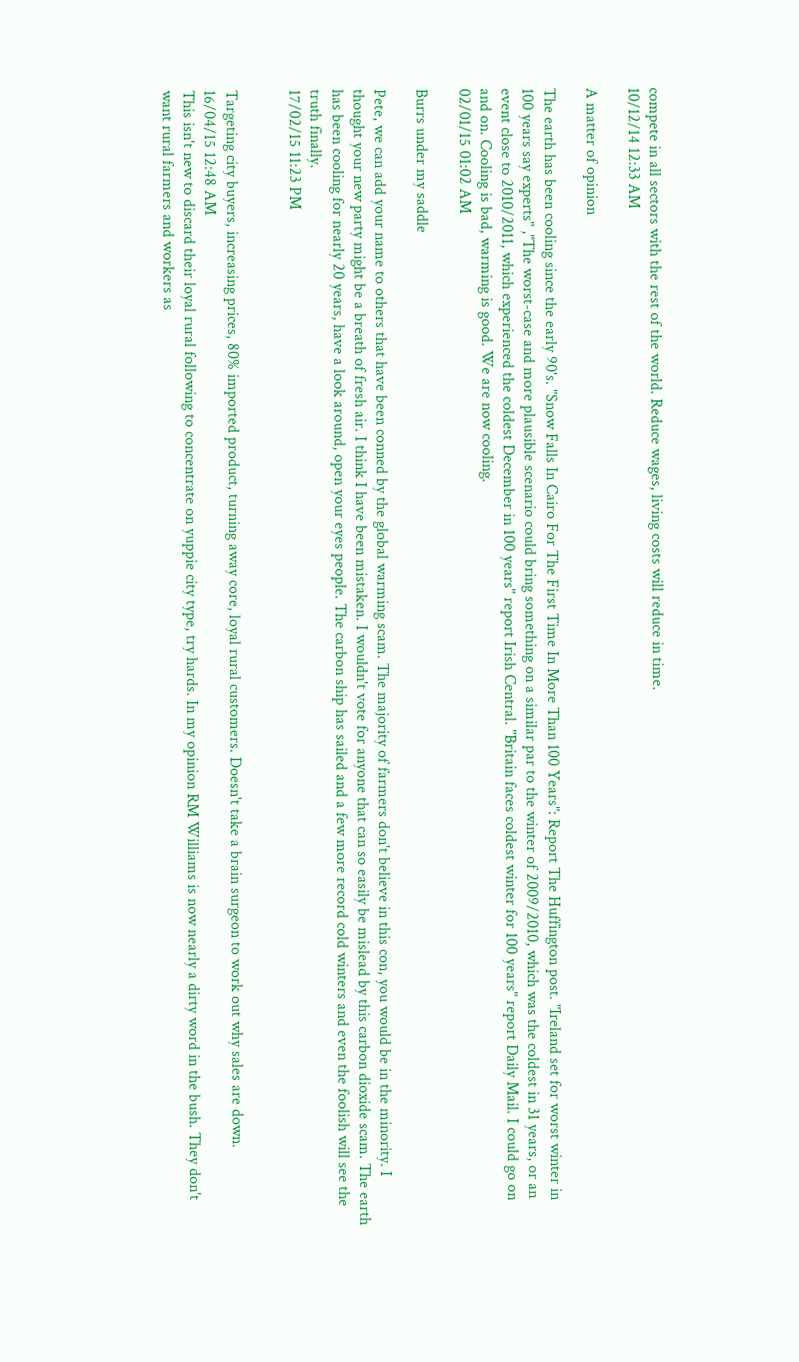compete in all sectors with the rest of the world. Reduce wages, living costs will reduce in time.
10/12/14 12:33 AM

A matter of opinion

The earth has been cooling since the early 90's. "Snow Falls In Cairo For The First Time In More Than 100 Years": Report The Huffington post. "Ireland set for worst winter in 100 years say experts" ,"The worst-case and more plausible scenario could bring something on a similar par to the winter of 2009/2010, which was the coldest in 31 years, or an event close to 2010/2011, which experienced the coldest December in 100 years" report Irish Central. "Britain faces coldest winter for 100 years" report Daily Mail. I could go on and on. Cooling is bad, warming is good. We are now cooling.
02/01/15 01:02 AM

Burrs under my saddle

Pete, we can add your name to others that have been conned by the global warming scam. The majority of farmers don't believe in this con, you would be in the minority. I thought your new party might be a breath of fresh air. I think I have been mistaken. I wouldn't vote for anyone that can so easily be mislead by this carbon dioxide scam. The earth has been cooling for nearly 20 years, have a look around, open your eyes people. The carbon ship has sailed and a few more record cold winters and even the foolish will see the truth finally.
17/02/15 11:23 PM


Targeting city buyers, increasing prices, 80% imported product, turning away core, loyal rural customers. Doesn't take a brain surgeon to work out why sales are down.
16/04/15 12:48 AM
This isn't new to discard their loyal rural following to concentrate on yuppie city type, try hards. In my opinion RM Williams is now nearly a dirty word in the bush. They don't want rural farmers and workers as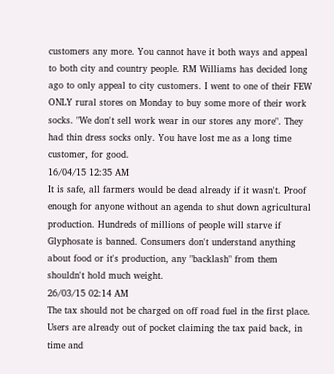customers any more. You cannot have it both ways and appeal to both city and country people. RM Williams has decided long ago to only appeal to city customers. I went to one of their FEW ONLY rural stores on Monday to buy some more of their work socks. "We don't sell work wear in our stores any more". They had thin dress socks only. You have lost me as a long time customer, for good.
16/04/15 12:35 AM
It is safe, all farmers would be dead already if it wasn't. Proof enough for anyone without an agenda to shut down agricultural production. Hundreds of millions of people will starve if Glyphosate is banned. Consumers don't understand anything about food or it's production, any "backlash" from them shouldn't hold much weight.
26/03/15 02:14 AM
The tax should not be charged on off road fuel in the first place. Users are already out of pocket claiming the tax paid back, in time and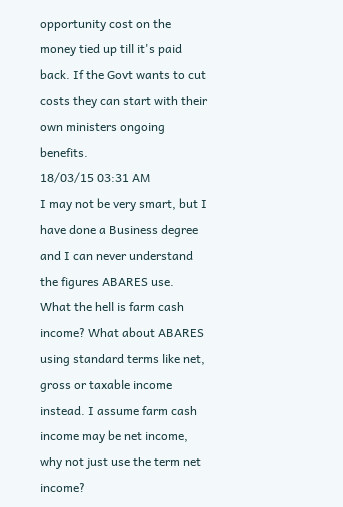opportunity cost on the money tied up till it's paid back. If the Govt wants to cut costs they can start with their own ministers ongoing benefits.
18/03/15 03:31 AM
I may not be very smart, but I have done a Business degree and I can never understand the figures ABARES use. What the hell is farm cash income? What about ABARES using standard terms like net, gross or taxable income instead. I assume farm cash income may be net income, why not just use the term net income?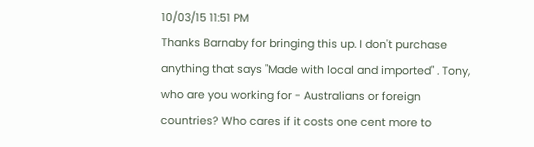10/03/15 11:51 PM
Thanks Barnaby for bringing this up. I don't purchase anything that says "Made with local and imported" . Tony, who are you working for - Australians or foreign countries? Who cares if it costs one cent more to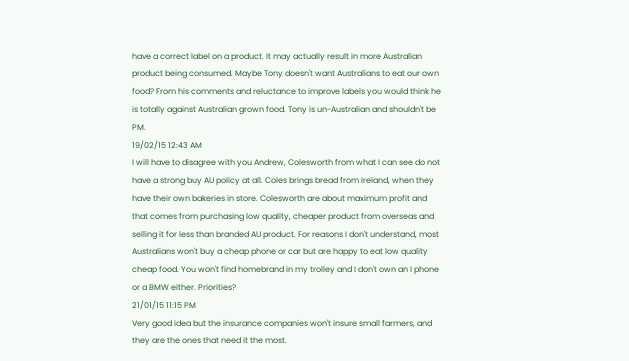have a correct label on a product. It may actually result in more Australian product being consumed. Maybe Tony doesn't want Australians to eat our own food? From his comments and reluctance to improve labels you would think he is totally against Australian grown food. Tony is un-Australian and shouldn't be PM.
19/02/15 12:43 AM
I will have to disagree with you Andrew, Colesworth from what I can see do not have a strong buy AU policy at all. Coles brings bread from Ireland, when they have their own bakeries in store. Colesworth are about maximum profit and that comes from purchasing low quality, cheaper product from overseas and selling it for less than branded AU product. For reasons I don't understand, most Australians won't buy a cheap phone or car but are happy to eat low quality cheap food. You won't find homebrand in my trolley and I don't own an I phone or a BMW either. Priorities?
21/01/15 11:15 PM
Very good idea but the insurance companies won't insure small farmers, and they are the ones that need it the most.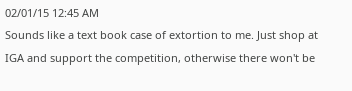02/01/15 12:45 AM
Sounds like a text book case of extortion to me. Just shop at IGA and support the competition, otherwise there won't be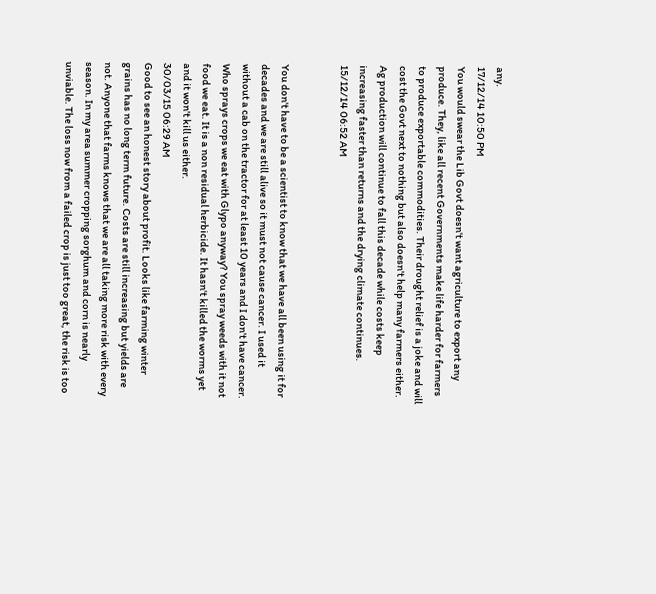any.
17/12/14 10:50 PM
You would swear the Lib Govt doesn't want agriculture to export any produce. They, like all recent Governments make life harder for farmers to produce exportable commodities. Their drought relief is a joke and will cost the Govt next to nothing but also doesn't help many farmers either. Ag production will continue to fall this decade while costs keep increasing faster than returns and the drying climate continues.
15/12/14 06:52 AM


You don't have to be a scientist to know that we have all been using it for decades and we are still alive so it must not cause cancer. I used it without a cab on the tractor for at least 10 years and I don't have cancer. Who sprays crops we eat with Glypo anyway? You spray weeds with it not food we eat. It is a non residual herbicide. It hasn't killed the worms yet and it won't kill us either.
30/03/15 06:29 AM
Good to see an honest story about profit. Looks like farming winter grains has no long term future. Costs are still increasing but yields are not. Anyone that farms knows that we are all taking more risk with every season. In my area summer cropping sorghum and corn is nearly unviable. The loss now from a failed crop is just too great, the risk is too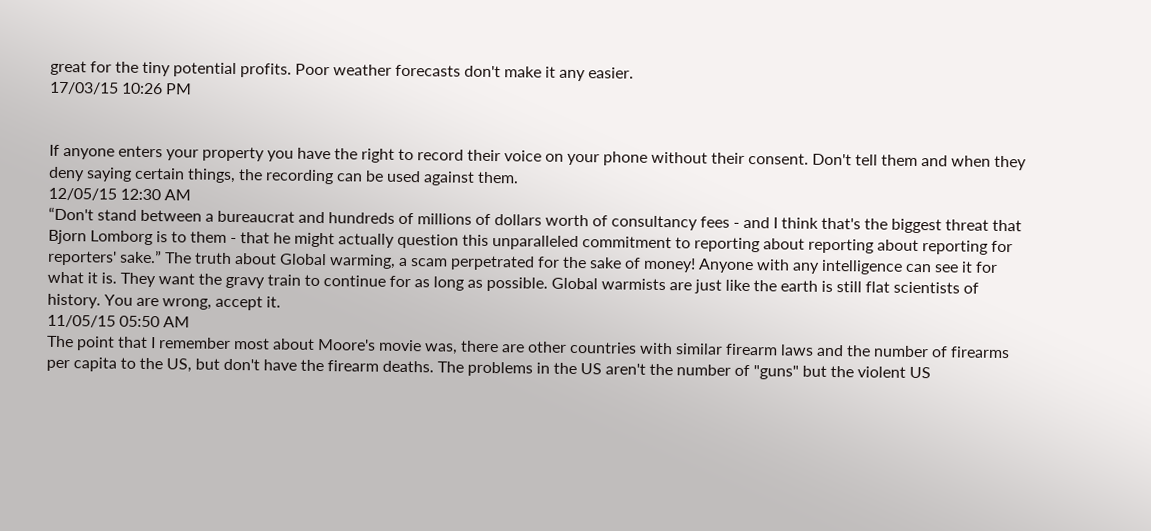great for the tiny potential profits. Poor weather forecasts don't make it any easier.
17/03/15 10:26 PM


If anyone enters your property you have the right to record their voice on your phone without their consent. Don't tell them and when they deny saying certain things, the recording can be used against them.
12/05/15 12:30 AM
“Don't stand between a bureaucrat and hundreds of millions of dollars worth of consultancy fees - and I think that's the biggest threat that Bjorn Lomborg is to them - that he might actually question this unparalleled commitment to reporting about reporting about reporting for reporters' sake.” The truth about Global warming, a scam perpetrated for the sake of money! Anyone with any intelligence can see it for what it is. They want the gravy train to continue for as long as possible. Global warmists are just like the earth is still flat scientists of history. You are wrong, accept it.
11/05/15 05:50 AM
The point that I remember most about Moore's movie was, there are other countries with similar firearm laws and the number of firearms per capita to the US, but don't have the firearm deaths. The problems in the US aren't the number of "guns" but the violent US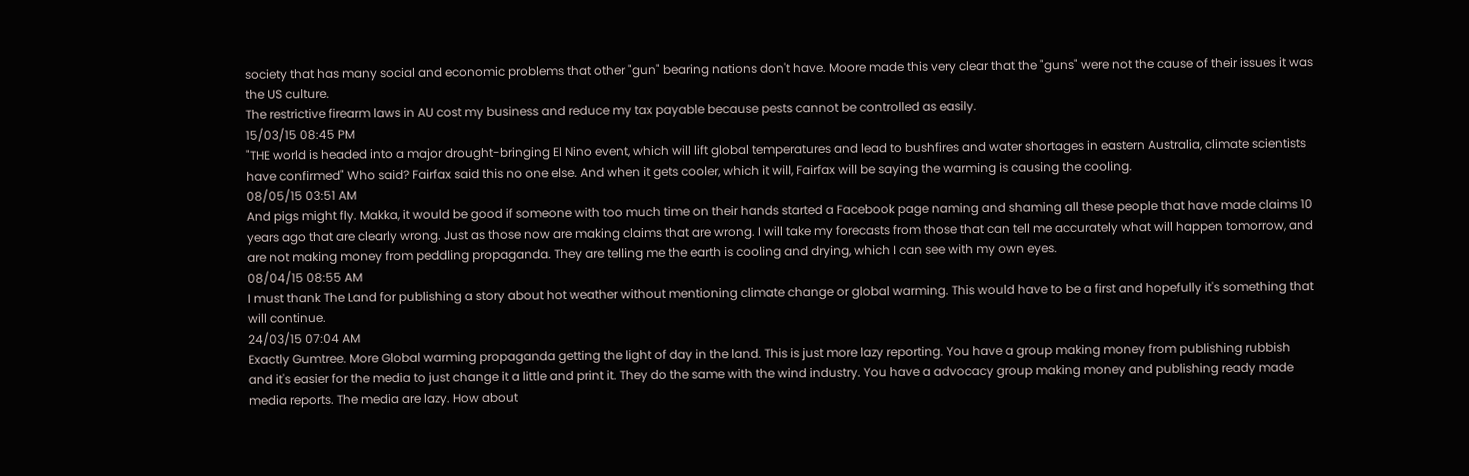society that has many social and economic problems that other "gun" bearing nations don't have. Moore made this very clear that the "guns" were not the cause of their issues it was the US culture.
The restrictive firearm laws in AU cost my business and reduce my tax payable because pests cannot be controlled as easily.
15/03/15 08:45 PM
"THE world is headed into a major drought-bringing El Nino event, which will lift global temperatures and lead to bushfires and water shortages in eastern Australia, climate scientists have confirmed" Who said? Fairfax said this no one else. And when it gets cooler, which it will, Fairfax will be saying the warming is causing the cooling.
08/05/15 03:51 AM
And pigs might fly. Makka, it would be good if someone with too much time on their hands started a Facebook page naming and shaming all these people that have made claims 10 years ago that are clearly wrong. Just as those now are making claims that are wrong. I will take my forecasts from those that can tell me accurately what will happen tomorrow, and are not making money from peddling propaganda. They are telling me the earth is cooling and drying, which I can see with my own eyes.
08/04/15 08:55 AM
I must thank The Land for publishing a story about hot weather without mentioning climate change or global warming. This would have to be a first and hopefully it's something that will continue.
24/03/15 07:04 AM
Exactly Gumtree. More Global warming propaganda getting the light of day in the land. This is just more lazy reporting. You have a group making money from publishing rubbish and it's easier for the media to just change it a little and print it. They do the same with the wind industry. You have a advocacy group making money and publishing ready made media reports. The media are lazy. How about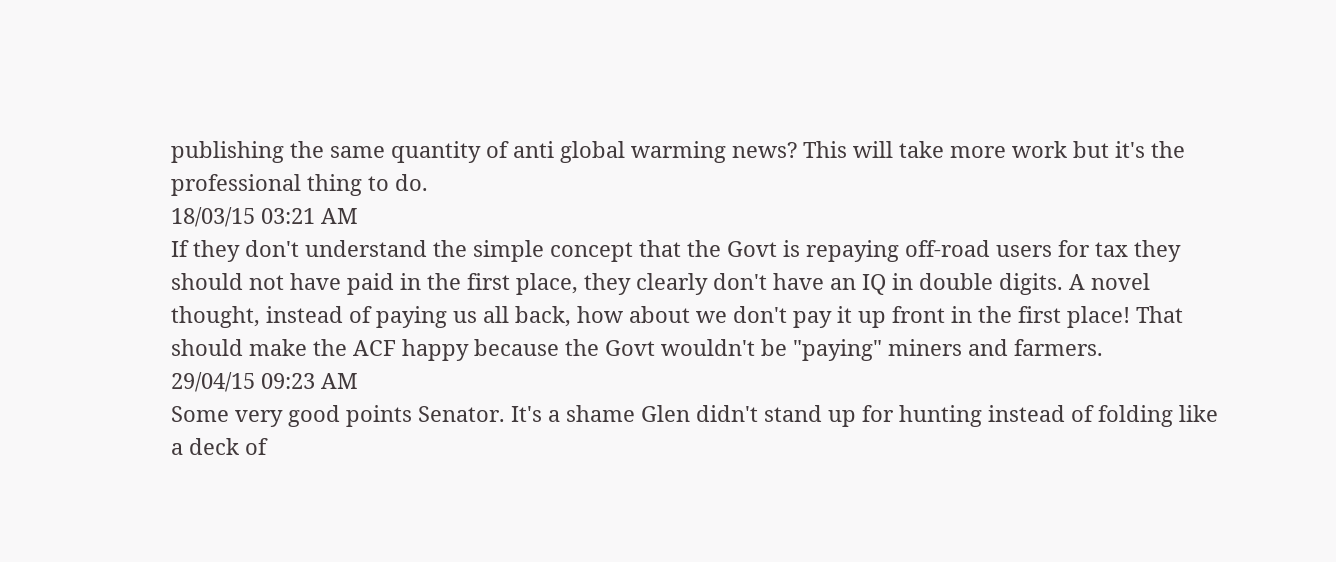publishing the same quantity of anti global warming news? This will take more work but it's the professional thing to do.
18/03/15 03:21 AM
If they don't understand the simple concept that the Govt is repaying off-road users for tax they should not have paid in the first place, they clearly don't have an IQ in double digits. A novel thought, instead of paying us all back, how about we don't pay it up front in the first place! That should make the ACF happy because the Govt wouldn't be "paying" miners and farmers.
29/04/15 09:23 AM
Some very good points Senator. It's a shame Glen didn't stand up for hunting instead of folding like a deck of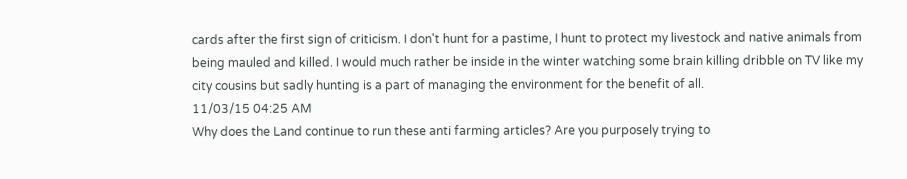cards after the first sign of criticism. I don't hunt for a pastime, I hunt to protect my livestock and native animals from being mauled and killed. I would much rather be inside in the winter watching some brain killing dribble on TV like my city cousins but sadly hunting is a part of managing the environment for the benefit of all.
11/03/15 04:25 AM
Why does the Land continue to run these anti farming articles? Are you purposely trying to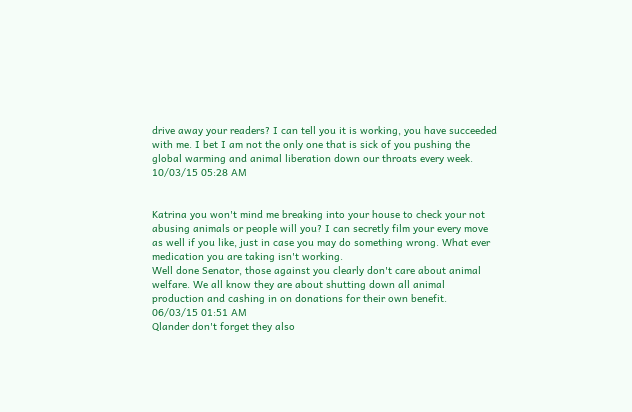drive away your readers? I can tell you it is working, you have succeeded with me. I bet I am not the only one that is sick of you pushing the global warming and animal liberation down our throats every week.
10/03/15 05:28 AM


Katrina you won't mind me breaking into your house to check your not abusing animals or people will you? I can secretly film your every move as well if you like, just in case you may do something wrong. What ever medication you are taking isn't working.
Well done Senator, those against you clearly don't care about animal welfare. We all know they are about shutting down all animal production and cashing in on donations for their own benefit.
06/03/15 01:51 AM
Qlander don't forget they also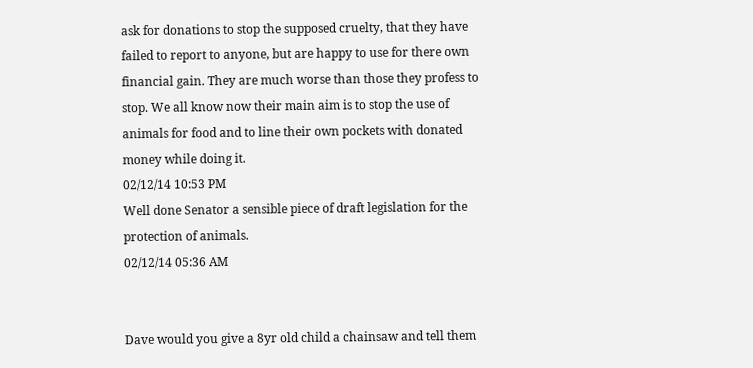ask for donations to stop the supposed cruelty, that they have failed to report to anyone, but are happy to use for there own financial gain. They are much worse than those they profess to stop. We all know now their main aim is to stop the use of animals for food and to line their own pockets with donated money while doing it.
02/12/14 10:53 PM
Well done Senator a sensible piece of draft legislation for the protection of animals.
02/12/14 05:36 AM


Dave would you give a 8yr old child a chainsaw and tell them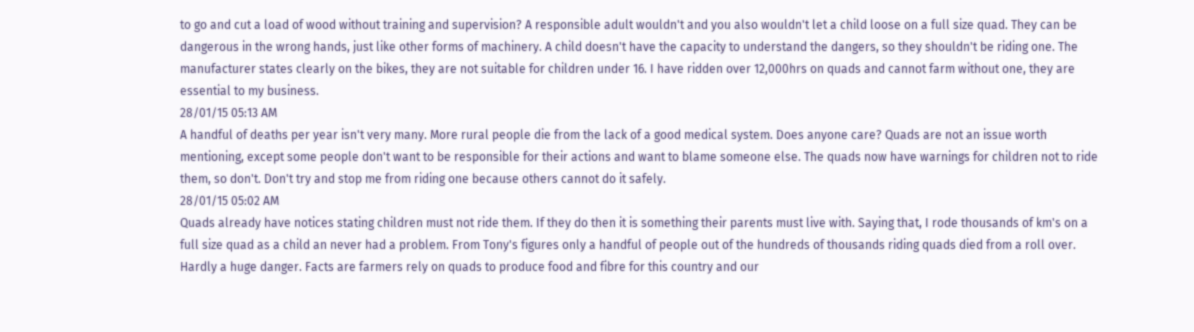to go and cut a load of wood without training and supervision? A responsible adult wouldn't and you also wouldn't let a child loose on a full size quad. They can be dangerous in the wrong hands, just like other forms of machinery. A child doesn't have the capacity to understand the dangers, so they shouldn't be riding one. The manufacturer states clearly on the bikes, they are not suitable for children under 16. I have ridden over 12,000hrs on quads and cannot farm without one, they are essential to my business.
28/01/15 05:13 AM
A handful of deaths per year isn't very many. More rural people die from the lack of a good medical system. Does anyone care? Quads are not an issue worth mentioning, except some people don't want to be responsible for their actions and want to blame someone else. The quads now have warnings for children not to ride them, so don't. Don't try and stop me from riding one because others cannot do it safely.
28/01/15 05:02 AM
Quads already have notices stating children must not ride them. If they do then it is something their parents must live with. Saying that, I rode thousands of km's on a full size quad as a child an never had a problem. From Tony's figures only a handful of people out of the hundreds of thousands riding quads died from a roll over. Hardly a huge danger. Facts are farmers rely on quads to produce food and fibre for this country and our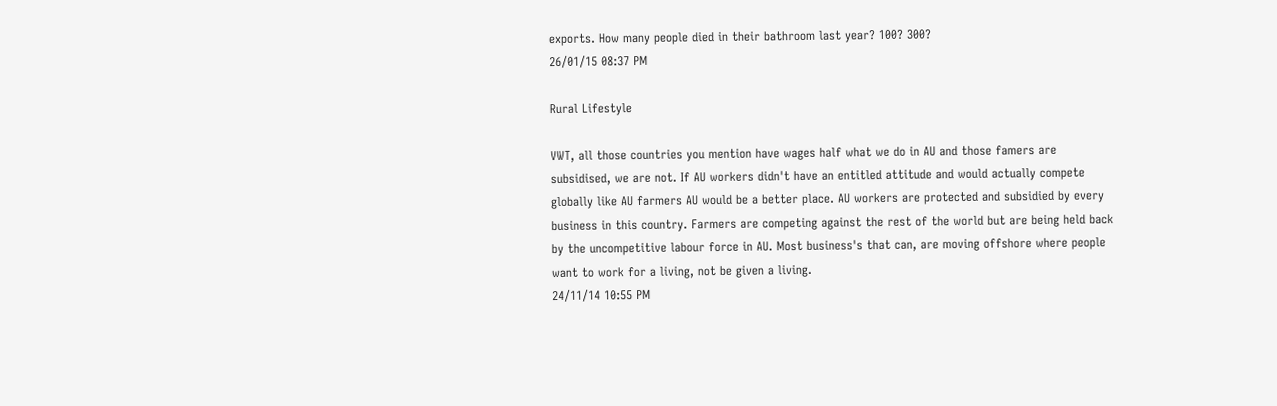exports. How many people died in their bathroom last year? 100? 300?
26/01/15 08:37 PM

Rural Lifestyle

VWT, all those countries you mention have wages half what we do in AU and those famers are subsidised, we are not. If AU workers didn't have an entitled attitude and would actually compete globally like AU farmers AU would be a better place. AU workers are protected and subsidied by every business in this country. Farmers are competing against the rest of the world but are being held back by the uncompetitive labour force in AU. Most business's that can, are moving offshore where people want to work for a living, not be given a living.
24/11/14 10:55 PM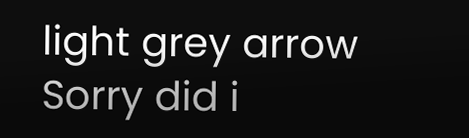light grey arrow
Sorry did i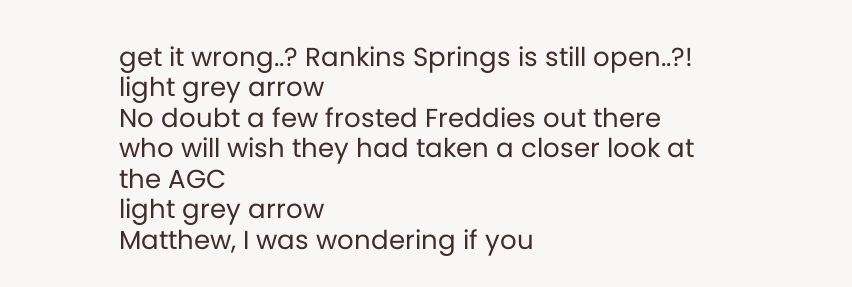get it wrong..? Rankins Springs is still open..?!
light grey arrow
No doubt a few frosted Freddies out there who will wish they had taken a closer look at the AGC
light grey arrow
Matthew, I was wondering if you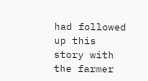had followed up this story with the farmer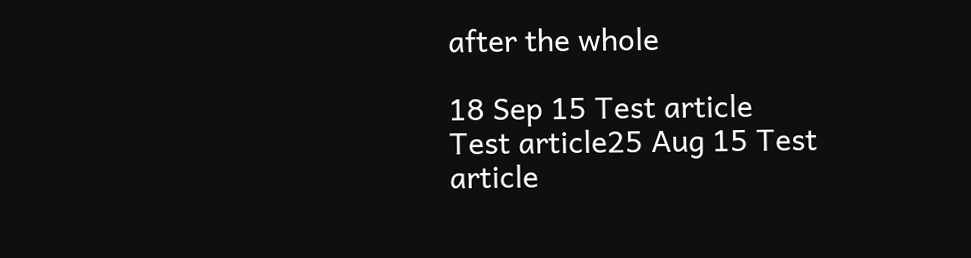after the whole

18 Sep 15 Test article
Test article25 Aug 15 Test article